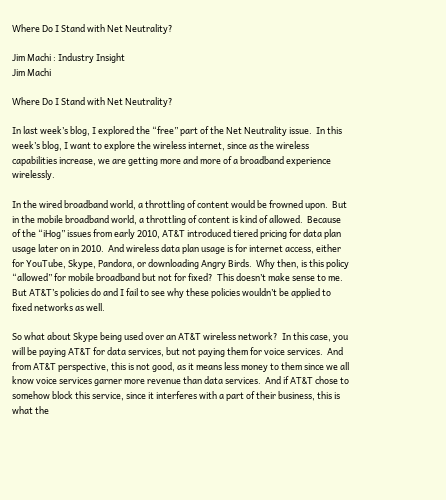Where Do I Stand with Net Neutrality?

Jim Machi : Industry Insight
Jim Machi

Where Do I Stand with Net Neutrality?

In last week’s blog, I explored the “free” part of the Net Neutrality issue.  In this week’s blog, I want to explore the wireless internet, since as the wireless capabilities increase, we are getting more and more of a broadband experience wirelessly.

In the wired broadband world, a throttling of content would be frowned upon.  But in the mobile broadband world, a throttling of content is kind of allowed.  Because of the “iHog” issues from early 2010, AT&T introduced tiered pricing for data plan usage later on in 2010.  And wireless data plan usage is for internet access, either for YouTube, Skype, Pandora, or downloading Angry Birds.  Why then, is this policy “allowed” for mobile broadband but not for fixed?  This doesn’t make sense to me.  But AT&T’s policies do and I fail to see why these policies wouldn’t be applied to fixed networks as well.

So what about Skype being used over an AT&T wireless network?  In this case, you will be paying AT&T for data services, but not paying them for voice services.  And from AT&T perspective, this is not good, as it means less money to them since we all know voice services garner more revenue than data services.  And if AT&T chose to somehow block this service, since it interferes with a part of their business, this is what the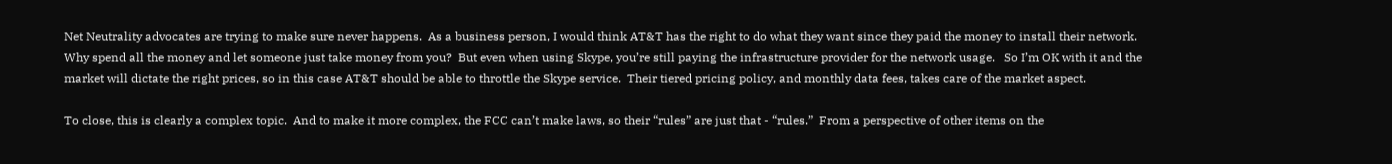Net Neutrality advocates are trying to make sure never happens.  As a business person, I would think AT&T has the right to do what they want since they paid the money to install their network.  Why spend all the money and let someone just take money from you?  But even when using Skype, you’re still paying the infrastructure provider for the network usage.   So I’m OK with it and the market will dictate the right prices, so in this case AT&T should be able to throttle the Skype service.  Their tiered pricing policy, and monthly data fees, takes care of the market aspect.

To close, this is clearly a complex topic.  And to make it more complex, the FCC can’t make laws, so their “rules” are just that - “rules.”  From a perspective of other items on the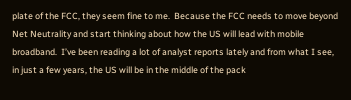plate of the FCC, they seem fine to me.  Because the FCC needs to move beyond Net Neutrality and start thinking about how the US will lead with mobile broadband.  I’ve been reading a lot of analyst reports lately and from what I see, in just a few years, the US will be in the middle of the pack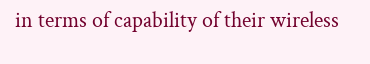in terms of capability of their wireless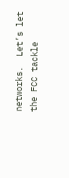networks.  Let’s let the FCC tackle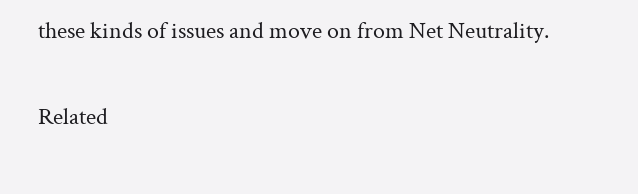these kinds of issues and move on from Net Neutrality.

Related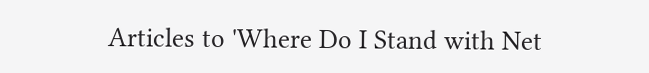Articles to 'Where Do I Stand with Net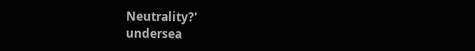Neutrality?'
undersea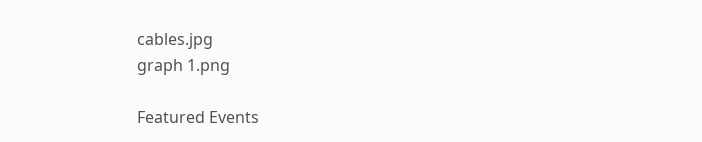cables.jpg
graph 1.png

Featured Events